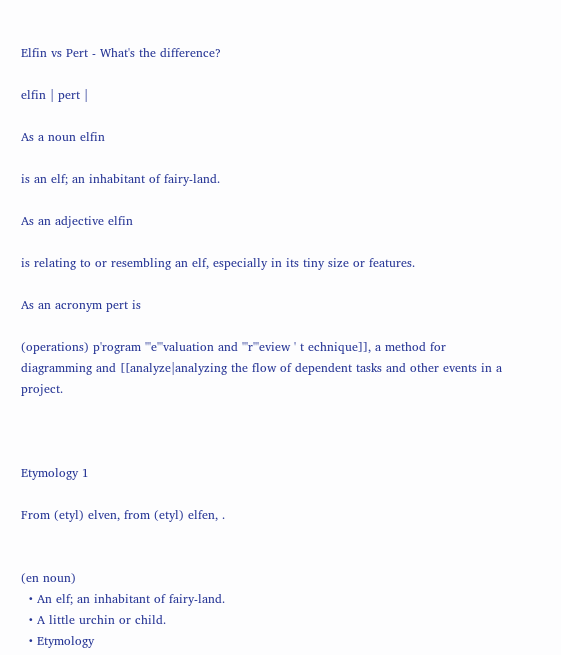Elfin vs Pert - What's the difference?

elfin | pert |

As a noun elfin

is an elf; an inhabitant of fairy-land.

As an adjective elfin

is relating to or resembling an elf, especially in its tiny size or features.

As an acronym pert is

(operations) p'rogram '''e'''valuation and '''r'''eview ' t echnique]], a method for diagramming and [[analyze|analyzing the flow of dependent tasks and other events in a project.



Etymology 1

From (etyl) elven, from (etyl) elfen, .


(en noun)
  • An elf; an inhabitant of fairy-land.
  • A little urchin or child.
  • Etymology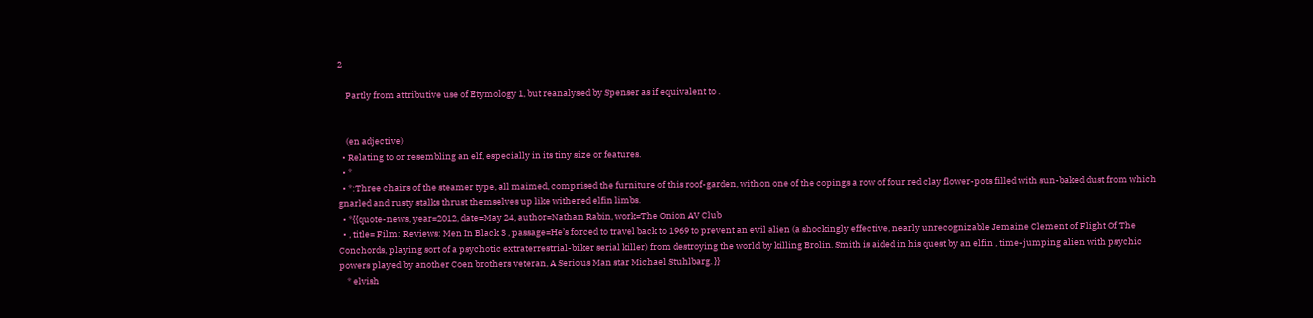2

    Partly from attributive use of Etymology 1, but reanalysed by Spenser as if equivalent to .


    (en adjective)
  • Relating to or resembling an elf, especially in its tiny size or features.
  • *
  • *:Three chairs of the steamer type, all maimed, comprised the furniture of this roof-garden, withon one of the copings a row of four red clay flower-pots filled with sun-baked dust from which gnarled and rusty stalks thrust themselves up like withered elfin limbs.
  • *{{quote-news, year=2012, date=May 24, author=Nathan Rabin, work=The Onion AV Club
  • , title= Film: Reviews: Men In Black 3 , passage=He’s forced to travel back to 1969 to prevent an evil alien (a shockingly effective, nearly unrecognizable Jemaine Clement of Flight Of The Conchords, playing sort of a psychotic extraterrestrial-biker serial killer) from destroying the world by killing Brolin. Smith is aided in his quest by an elfin , time-jumping alien with psychic powers played by another Coen brothers veteran, A Serious Man star Michael Stuhlbarg. }}
    * elvish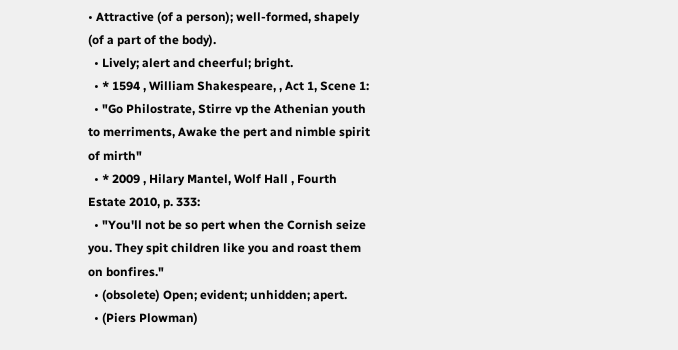• Attractive (of a person); well-formed, shapely (of a part of the body).
  • Lively; alert and cheerful; bright.
  • * 1594 , William Shakespeare, , Act 1, Scene 1:
  • "Go Philostrate, Stirre vp the Athenian youth to merriments, Awake the pert and nimble spirit of mirth"
  • * 2009 , Hilary Mantel, Wolf Hall , Fourth Estate 2010, p. 333:
  • "You'll not be so pert when the Cornish seize you. They spit children like you and roast them on bonfires."
  • (obsolete) Open; evident; unhidden; apert.
  • (Piers Plowman)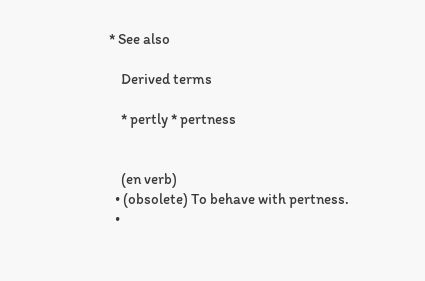* See also

    Derived terms

    * pertly * pertness


    (en verb)
  • (obsolete) To behave with pertness.
  •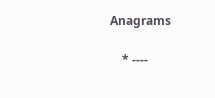Anagrams

    * ----